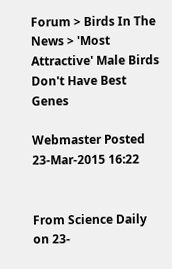Forum > Birds In The News > 'Most Attractive' Male Birds Don't Have Best Genes

Webmaster Posted 23-Mar-2015 16:22


From Science Daily on 23-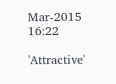Mar-2015 16:22

'Attractive'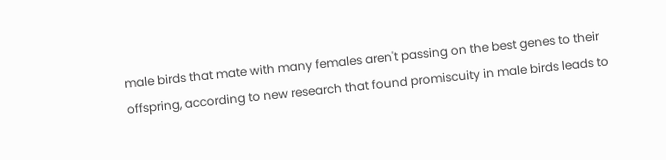male birds that mate with many females aren't passing on the best genes to their offspring, according to new research that found promiscuity in male birds leads to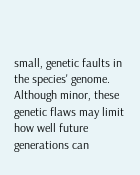small, genetic faults in the species' genome. Although minor, these genetic flaws may limit how well future generations can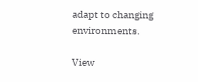adapt to changing environments.

View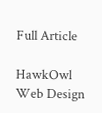Full Article

HawkOwl Web Design